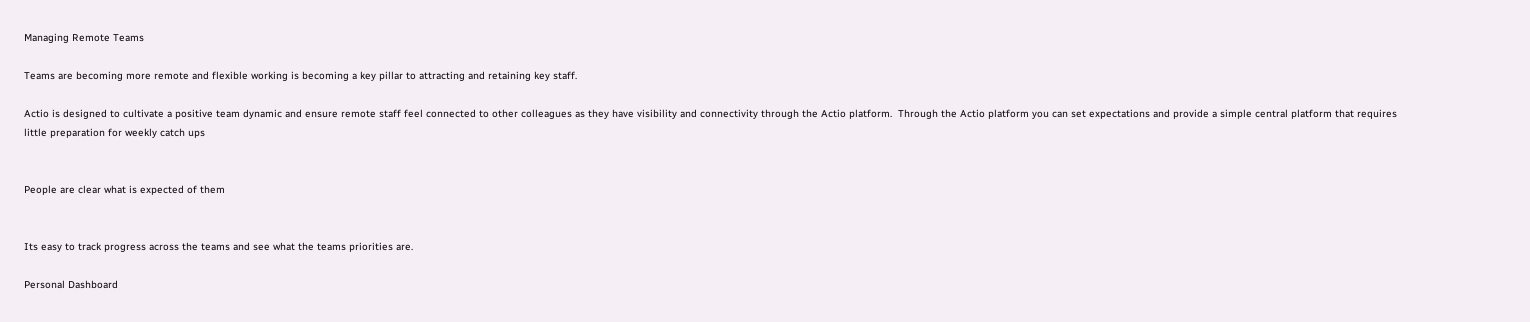Managing Remote Teams

Teams are becoming more remote and flexible working is becoming a key pillar to attracting and retaining key staff.

Actio is designed to cultivate a positive team dynamic and ensure remote staff feel connected to other colleagues as they have visibility and connectivity through the Actio platform.  Through the Actio platform you can set expectations and provide a simple central platform that requires little preparation for weekly catch ups


People are clear what is expected of them


Its easy to track progress across the teams and see what the teams priorities are.

Personal Dashboard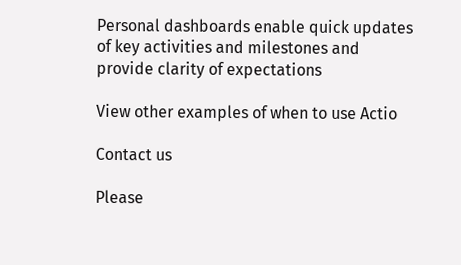Personal dashboards enable quick updates of key activities and milestones and provide clarity of expectations

View other examples of when to use Actio

Contact us

Please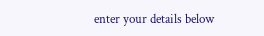enter your details below